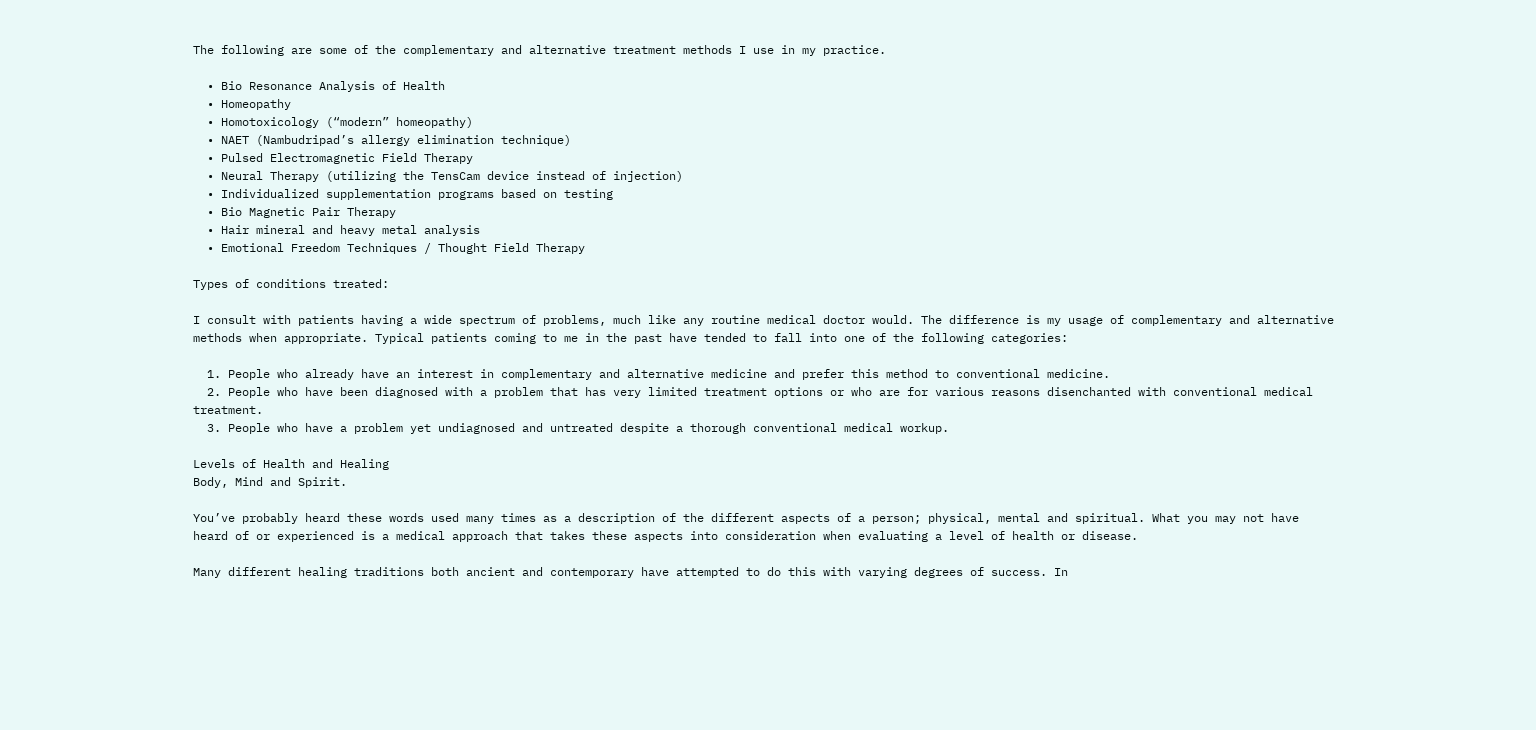The following are some of the complementary and alternative treatment methods I use in my practice.

  • Bio Resonance Analysis of Health
  • Homeopathy
  • Homotoxicology (“modern” homeopathy)
  • NAET (Nambudripad’s allergy elimination technique)
  • Pulsed Electromagnetic Field Therapy
  • Neural Therapy (utilizing the TensCam device instead of injection)
  • Individualized supplementation programs based on testing
  • Bio Magnetic Pair Therapy
  • Hair mineral and heavy metal analysis
  • Emotional Freedom Techniques / Thought Field Therapy

Types of conditions treated:

I consult with patients having a wide spectrum of problems, much like any routine medical doctor would. The difference is my usage of complementary and alternative methods when appropriate. Typical patients coming to me in the past have tended to fall into one of the following categories:

  1. People who already have an interest in complementary and alternative medicine and prefer this method to conventional medicine.
  2. People who have been diagnosed with a problem that has very limited treatment options or who are for various reasons disenchanted with conventional medical treatment.
  3. People who have a problem yet undiagnosed and untreated despite a thorough conventional medical workup.

Levels of Health and Healing
Body, Mind and Spirit.

You’ve probably heard these words used many times as a description of the different aspects of a person; physical, mental and spiritual. What you may not have heard of or experienced is a medical approach that takes these aspects into consideration when evaluating a level of health or disease.

Many different healing traditions both ancient and contemporary have attempted to do this with varying degrees of success. In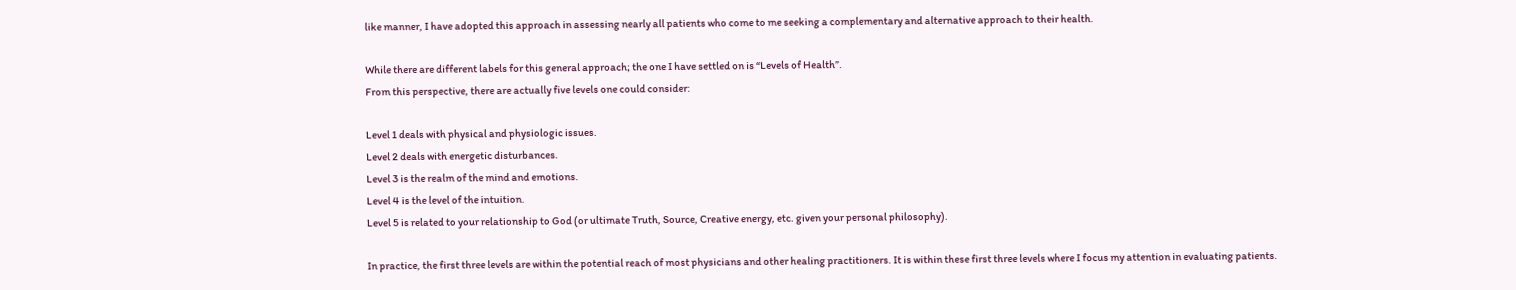like manner, I have adopted this approach in assessing nearly all patients who come to me seeking a complementary and alternative approach to their health.

While there are different labels for this general approach; the one I have settled on is “Levels of Health”.
From this perspective, there are actually five levels one could consider:

Level 1 deals with physical and physiologic issues.
Level 2 deals with energetic disturbances.
Level 3 is the realm of the mind and emotions.
Level 4 is the level of the intuition.
Level 5 is related to your relationship to God (or ultimate Truth, Source, Creative energy, etc. given your personal philosophy).

In practice, the first three levels are within the potential reach of most physicians and other healing practitioners. It is within these first three levels where I focus my attention in evaluating patients.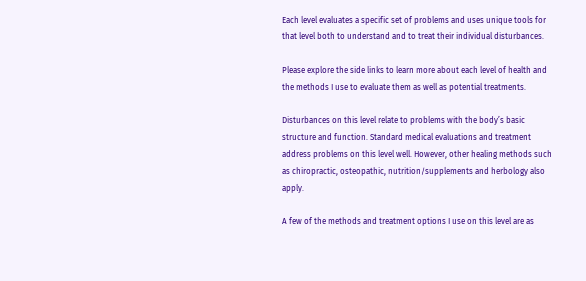Each level evaluates a specific set of problems and uses unique tools for that level both to understand and to treat their individual disturbances.

Please explore the side links to learn more about each level of health and the methods I use to evaluate them as well as potential treatments.

Disturbances on this level relate to problems with the body’s basic structure and function. Standard medical evaluations and treatment address problems on this level well. However, other healing methods such as chiropractic, osteopathic, nutrition/supplements and herbology also apply.

A few of the methods and treatment options I use on this level are as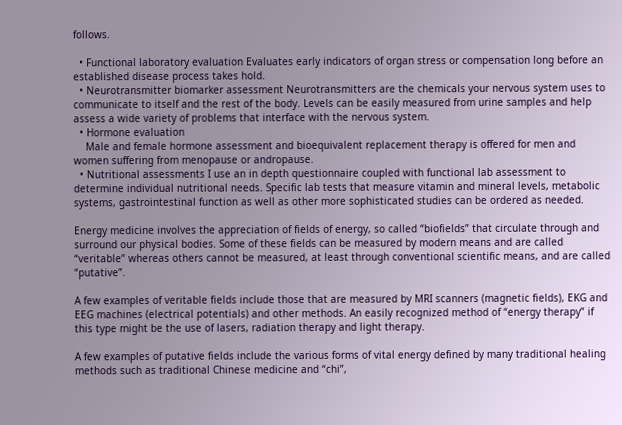follows.

  • Functional laboratory evaluation Evaluates early indicators of organ stress or compensation long before an established disease process takes hold.
  • Neurotransmitter biomarker assessment Neurotransmitters are the chemicals your nervous system uses to communicate to itself and the rest of the body. Levels can be easily measured from urine samples and help assess a wide variety of problems that interface with the nervous system.
  • Hormone evaluation
    Male and female hormone assessment and bioequivalent replacement therapy is offered for men and women suffering from menopause or andropause.
  • Nutritional assessments I use an in depth questionnaire coupled with functional lab assessment to determine individual nutritional needs. Specific lab tests that measure vitamin and mineral levels, metabolic systems, gastrointestinal function as well as other more sophisticated studies can be ordered as needed.

Energy medicine involves the appreciation of fields of energy, so called “biofields” that circulate through and surround our physical bodies. Some of these fields can be measured by modern means and are called “veritable” whereas others cannot be measured, at least through conventional scientific means, and are called “putative”.

A few examples of veritable fields include those that are measured by MRI scanners (magnetic fields), EKG and EEG machines (electrical potentials) and other methods. An easily recognized method of “energy therapy” if this type might be the use of lasers, radiation therapy and light therapy.

A few examples of putative fields include the various forms of vital energy defined by many traditional healing methods such as traditional Chinese medicine and “chi”,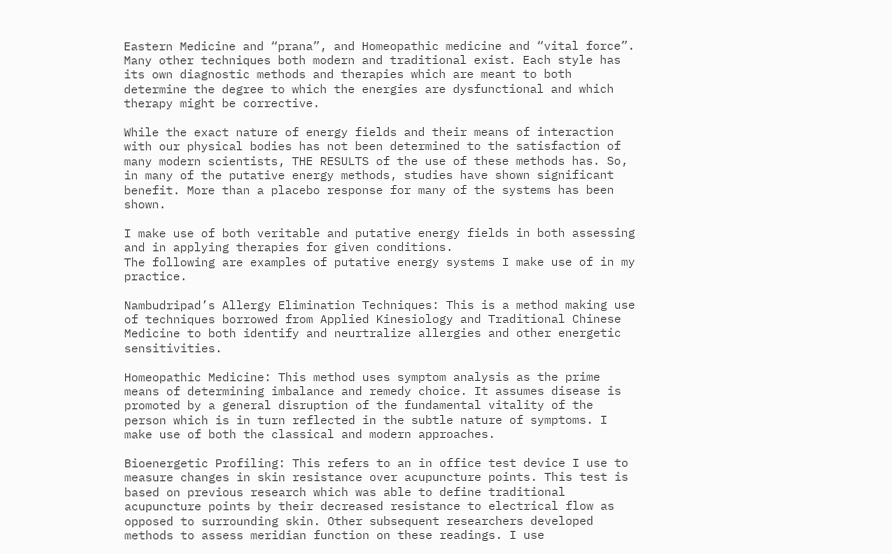Eastern Medicine and “prana”, and Homeopathic medicine and “vital force”. Many other techniques both modern and traditional exist. Each style has its own diagnostic methods and therapies which are meant to both determine the degree to which the energies are dysfunctional and which therapy might be corrective.

While the exact nature of energy fields and their means of interaction with our physical bodies has not been determined to the satisfaction of many modern scientists, THE RESULTS of the use of these methods has. So, in many of the putative energy methods, studies have shown significant benefit. More than a placebo response for many of the systems has been shown.

I make use of both veritable and putative energy fields in both assessing and in applying therapies for given conditions.
The following are examples of putative energy systems I make use of in my practice.

Nambudripad’s Allergy Elimination Techniques: This is a method making use of techniques borrowed from Applied Kinesiology and Traditional Chinese Medicine to both identify and neurtralize allergies and other energetic sensitivities.

Homeopathic Medicine: This method uses symptom analysis as the prime means of determining imbalance and remedy choice. It assumes disease is promoted by a general disruption of the fundamental vitality of the person which is in turn reflected in the subtle nature of symptoms. I make use of both the classical and modern approaches.

Bioenergetic Profiling: This refers to an in office test device I use to measure changes in skin resistance over acupuncture points. This test is based on previous research which was able to define traditional acupuncture points by their decreased resistance to electrical flow as opposed to surrounding skin. Other subsequent researchers developed methods to assess meridian function on these readings. I use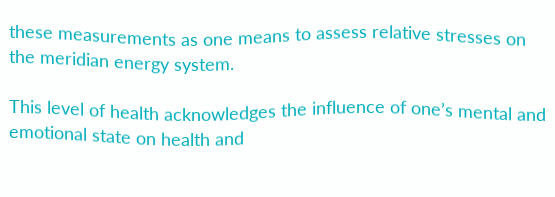these measurements as one means to assess relative stresses on the meridian energy system.

This level of health acknowledges the influence of one’s mental and emotional state on health and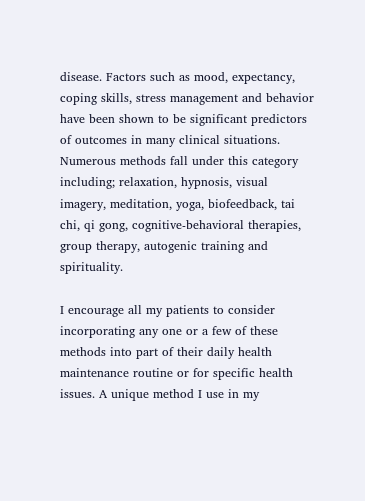disease. Factors such as mood, expectancy, coping skills, stress management and behavior have been shown to be significant predictors of outcomes in many clinical situations. Numerous methods fall under this category including; relaxation, hypnosis, visual imagery, meditation, yoga, biofeedback, tai chi, qi gong, cognitive-behavioral therapies, group therapy, autogenic training and spirituality.

I encourage all my patients to consider incorporating any one or a few of these methods into part of their daily health maintenance routine or for specific health issues. A unique method I use in my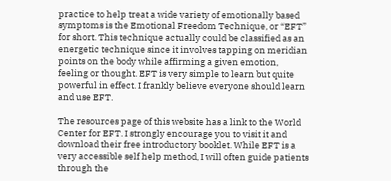practice to help treat a wide variety of emotionally based symptoms is the Emotional Freedom Technique, or “EFT” for short. This technique actually could be classified as an energetic technique since it involves tapping on meridian points on the body while affirming a given emotion, feeling or thought. EFT is very simple to learn but quite powerful in effect. I frankly believe everyone should learn and use EFT.

The resources page of this website has a link to the World Center for EFT. I strongly encourage you to visit it and download their free introductory booklet. While EFT is a very accessible self help method, I will often guide patients through the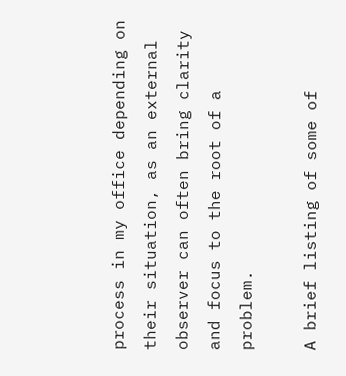process in my office depending on their situation, as an external observer can often bring clarity and focus to the root of a problem.

A brief listing of some of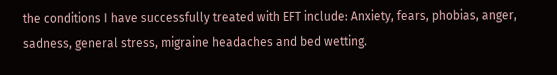the conditions I have successfully treated with EFT include: Anxiety, fears, phobias, anger, sadness, general stress, migraine headaches and bed wetting.